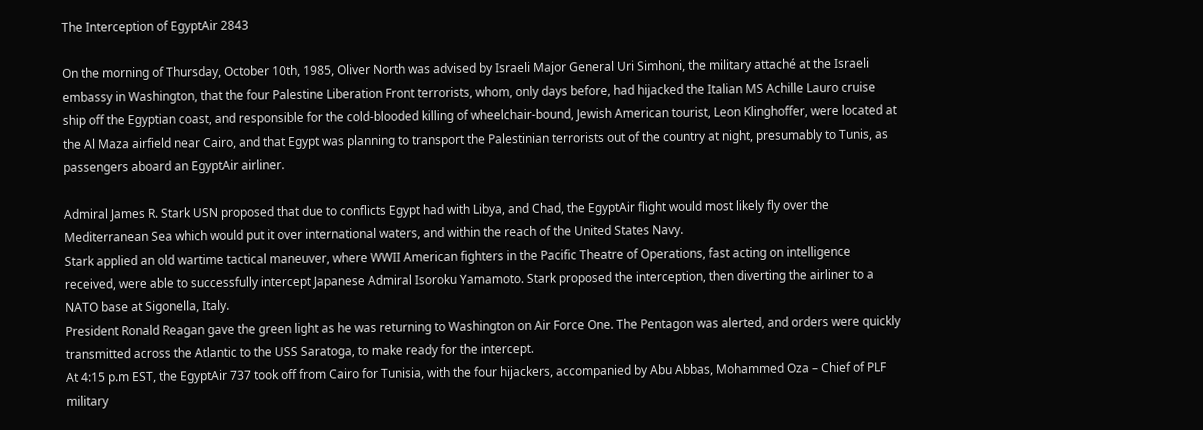The Interception of EgyptAir 2843

On the morning of Thursday, October 10th, 1985, Oliver North was advised by Israeli Major General Uri Simhoni, the military attaché at the Israeli embassy in Washington, that the four Palestine Liberation Front terrorists, whom, only days before, had hijacked the Italian MS Achille Lauro cruise ship off the Egyptian coast, and responsible for the cold-blooded killing of wheelchair-bound, Jewish American tourist, Leon Klinghoffer, were located at the Al Maza airfield near Cairo, and that Egypt was planning to transport the Palestinian terrorists out of the country at night, presumably to Tunis, as passengers aboard an EgyptAir airliner.

Admiral James R. Stark USN proposed that due to conflicts Egypt had with Libya, and Chad, the EgyptAir flight would most likely fly over the Mediterranean Sea which would put it over international waters, and within the reach of the United States Navy.
Stark applied an old wartime tactical maneuver, where WWII American fighters in the Pacific Theatre of Operations, fast acting on intelligence received, were able to successfully intercept Japanese Admiral Isoroku Yamamoto. Stark proposed the interception, then diverting the airliner to a NATO base at Sigonella, Italy.
President Ronald Reagan gave the green light as he was returning to Washington on Air Force One. The Pentagon was alerted, and orders were quickly transmitted across the Atlantic to the USS Saratoga, to make ready for the intercept.
At 4:15 p.m EST, the EgyptAir 737 took off from Cairo for Tunisia, with the four hijackers, accompanied by Abu Abbas, Mohammed Oza – Chief of PLF military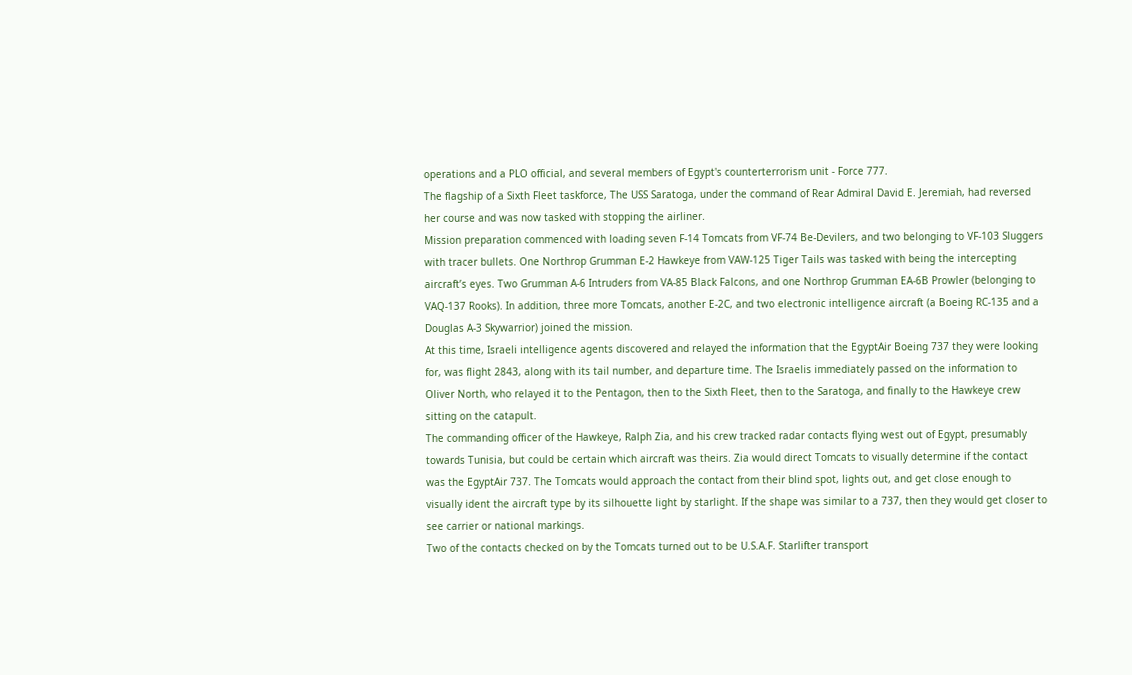operations and a PLO official, and several members of Egypt's counterterrorism unit - Force 777.
The flagship of a Sixth Fleet taskforce, The USS Saratoga, under the command of Rear Admiral David E. Jeremiah, had reversed her course and was now tasked with stopping the airliner.
Mission preparation commenced with loading seven F-14 Tomcats from VF-74 Be-Devilers, and two belonging to VF-103 Sluggers with tracer bullets. One Northrop Grumman E-2 Hawkeye from VAW-125 Tiger Tails was tasked with being the intercepting aircraft’s eyes. Two Grumman A-6 Intruders from VA-85 Black Falcons, and one Northrop Grumman EA-6B Prowler (belonging to VAQ-137 Rooks). In addition, three more Tomcats, another E-2C, and two electronic intelligence aircraft (a Boeing RC-135 and a Douglas A-3 Skywarrior) joined the mission.
At this time, Israeli intelligence agents discovered and relayed the information that the EgyptAir Boeing 737 they were looking for, was flight 2843, along with its tail number, and departure time. The Israelis immediately passed on the information to Oliver North, who relayed it to the Pentagon, then to the Sixth Fleet, then to the Saratoga, and finally to the Hawkeye crew sitting on the catapult.
The commanding officer of the Hawkeye, Ralph Zia, and his crew tracked radar contacts flying west out of Egypt, presumably towards Tunisia, but could be certain which aircraft was theirs. Zia would direct Tomcats to visually determine if the contact was the EgyptAir 737. The Tomcats would approach the contact from their blind spot, lights out, and get close enough to visually ident the aircraft type by its silhouette light by starlight. If the shape was similar to a 737, then they would get closer to see carrier or national markings.
Two of the contacts checked on by the Tomcats turned out to be U.S.A.F. Starlifter transport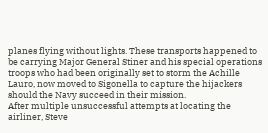planes flying without lights. These transports happened to be carrying Major General Stiner and his special operations troops who had been originally set to storm the Achille Lauro, now moved to Sigonella to capture the hijackers should the Navy succeed in their mission.
After multiple unsuccessful attempts at locating the airliner, Steve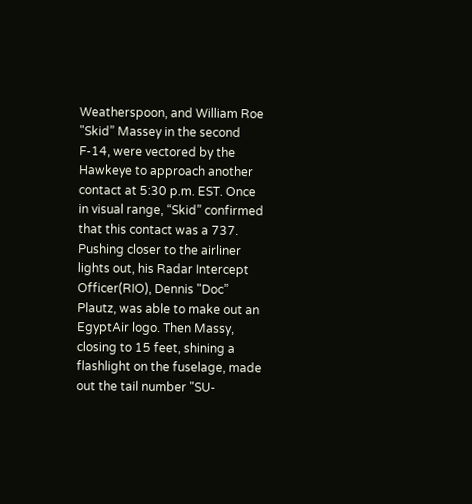Weatherspoon, and William Roe "Skid” Massey in the second F-14, were vectored by the Hawkeye to approach another contact at 5:30 p.m. EST. Once in visual range, “Skid” confirmed that this contact was a 737. Pushing closer to the airliner lights out, his Radar Intercept Officer(RIO), Dennis "Doc” Plautz, was able to make out an EgyptAir logo. Then Massy, closing to 15 feet, shining a flashlight on the fuselage, made out the tail number "SU-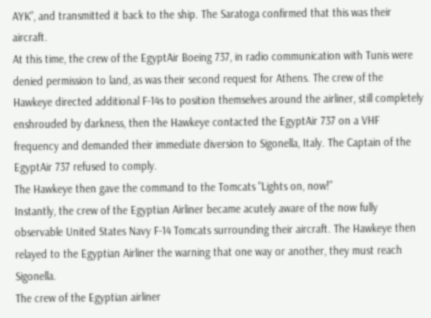AYK”, and transmitted it back to the ship. The Saratoga confirmed that this was their aircraft.
At this time, the crew of the EgyptAir Boeing 737, in radio communication with Tunis were denied permission to land, as was their second request for Athens. The crew of the Hawkeye directed additional F-14s to position themselves around the airliner, still completely enshrouded by darkness, then the Hawkeye contacted the EgyptAir 737 on a VHF frequency and demanded their immediate diversion to Sigonella, Italy. The Captain of the EgyptAir 737 refused to comply.
The Hawkeye then gave the command to the Tomcats "Lights on, now!”
Instantly, the crew of the Egyptian Airliner became acutely aware of the now fully observable United States Navy F-14 Tomcats surrounding their aircraft. The Hawkeye then relayed to the Egyptian Airliner the warning that one way or another, they must reach Sigonella.
The crew of the Egyptian airliner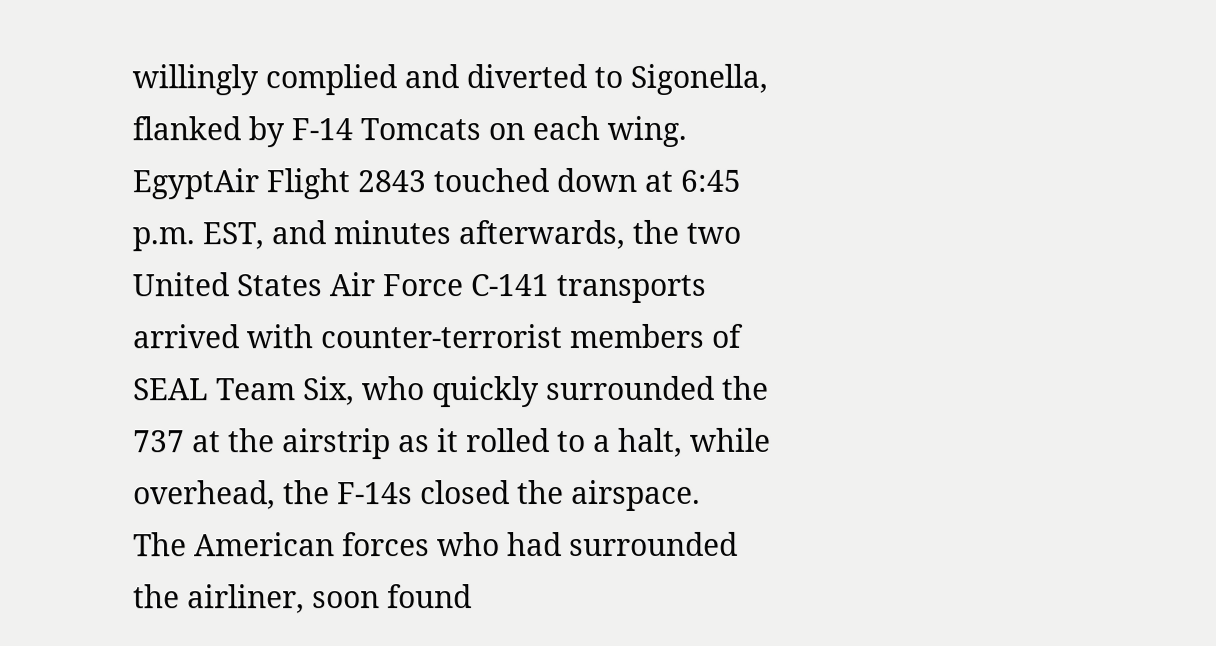willingly complied and diverted to Sigonella, flanked by F-14 Tomcats on each wing. EgyptAir Flight 2843 touched down at 6:45 p.m. EST, and minutes afterwards, the two United States Air Force C-141 transports arrived with counter-terrorist members of SEAL Team Six, who quickly surrounded the 737 at the airstrip as it rolled to a halt, while overhead, the F-14s closed the airspace.
The American forces who had surrounded the airliner, soon found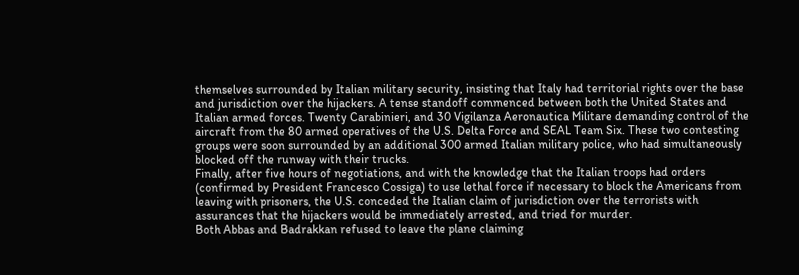themselves surrounded by Italian military security, insisting that Italy had territorial rights over the base and jurisdiction over the hijackers. A tense standoff commenced between both the United States and Italian armed forces. Twenty Carabinieri, and 30 Vigilanza Aeronautica Militare demanding control of the aircraft from the 80 armed operatives of the U.S. Delta Force and SEAL Team Six. These two contesting groups were soon surrounded by an additional 300 armed Italian military police, who had simultaneously blocked off the runway with their trucks.
Finally, after five hours of negotiations, and with the knowledge that the Italian troops had orders (confirmed by President Francesco Cossiga) to use lethal force if necessary to block the Americans from leaving with prisoners, the U.S. conceded the Italian claim of jurisdiction over the terrorists with assurances that the hijackers would be immediately arrested, and tried for murder.
Both Abbas and Badrakkan refused to leave the plane claiming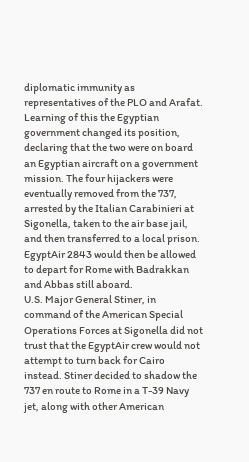diplomatic immunity as representatives of the PLO and Arafat. Learning of this the Egyptian government changed its position, declaring that the two were on board an Egyptian aircraft on a government mission. The four hijackers were eventually removed from the 737, arrested by the Italian Carabinieri at Sigonella, taken to the air base jail, and then transferred to a local prison. EgyptAir 2843 would then be allowed to depart for Rome with Badrakkan and Abbas still aboard.
U.S. Major General Stiner, in command of the American Special Operations Forces at Sigonella did not trust that the EgyptAir crew would not attempt to turn back for Cairo instead. Stiner decided to shadow the 737 en route to Rome in a T-39 Navy jet, along with other American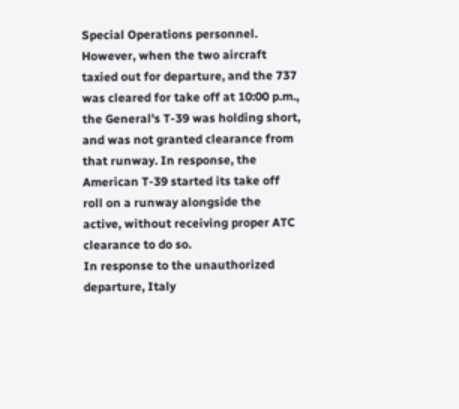Special Operations personnel. However, when the two aircraft taxied out for departure, and the 737 was cleared for take off at 10:00 p.m., the General's T-39 was holding short, and was not granted clearance from that runway. In response, the American T-39 started its take off roll on a runway alongside the active, without receiving proper ATC clearance to do so.
In response to the unauthorized departure, Italy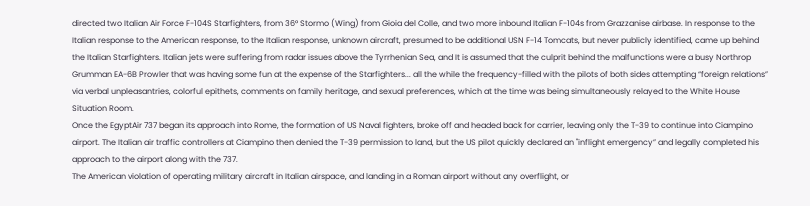directed two Italian Air Force F-104S Starfighters, from 36° Stormo (Wing) from Gioia del Colle, and two more inbound Italian F-104s from Grazzanise airbase. In response to the Italian response to the American response, to the Italian response, unknown aircraft, presumed to be additional USN F-14 Tomcats, but never publicly identified, came up behind the Italian Starfighters. Italian jets were suffering from radar issues above the Tyrrhenian Sea, and It is assumed that the culprit behind the malfunctions were a busy Northrop Grumman EA-6B Prowler that was having some fun at the expense of the Starfighters... all the while the frequency-filled with the pilots of both sides attempting “foreign relations” via verbal unpleasantries, colorful epithets, comments on family heritage, and sexual preferences, which at the time was being simultaneously relayed to the White House Situation Room.
Once the EgyptAir 737 began its approach into Rome, the formation of US Naval fighters, broke off and headed back for carrier, leaving only the T-39 to continue into Ciampino airport. The Italian air traffic controllers at Ciampino then denied the T-39 permission to land, but the US pilot quickly declared an "inflight emergency” and legally completed his approach to the airport along with the 737.
The American violation of operating military aircraft in Italian airspace, and landing in a Roman airport without any overflight, or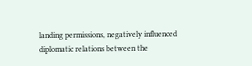landing permissions, negatively influenced diplomatic relations between the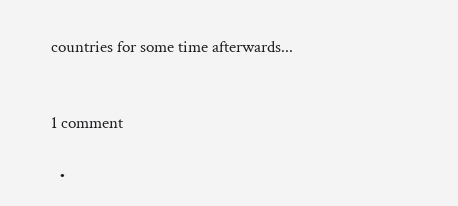countries for some time afterwards...


1 comment

  •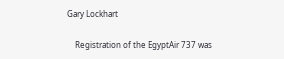Gary Lockhart

    Registration of the EgyptAir 737 was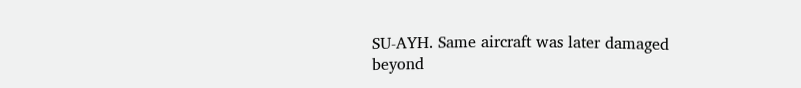SU-AYH. Same aircraft was later damaged beyond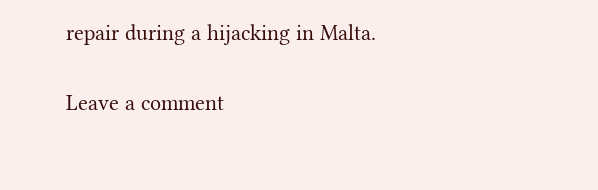repair during a hijacking in Malta.

Leave a comment